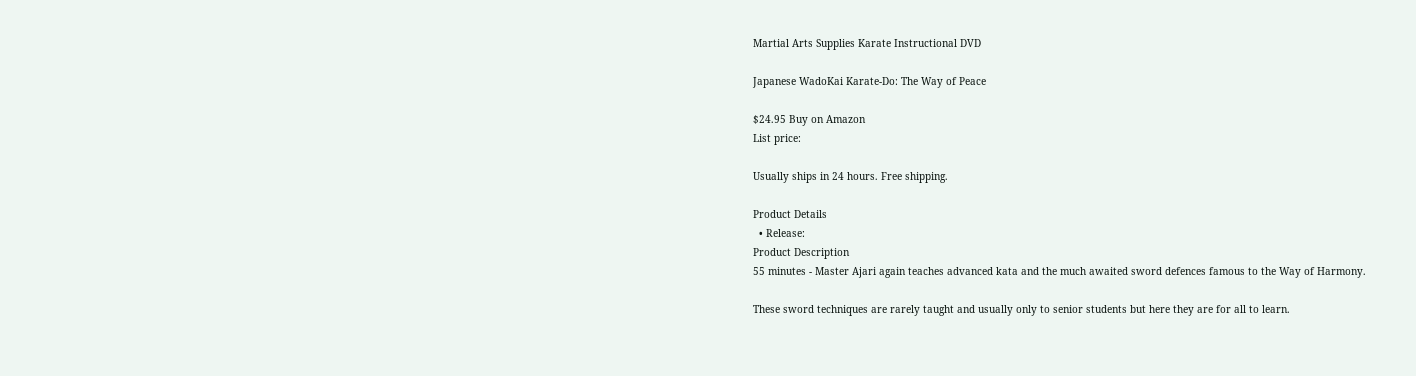Martial Arts Supplies Karate Instructional DVD

Japanese WadoKai Karate-Do: The Way of Peace

$24.95 Buy on Amazon
List price:

Usually ships in 24 hours. Free shipping.

Product Details
  • Release:
Product Description
55 minutes - Master Ajari again teaches advanced kata and the much awaited sword defences famous to the Way of Harmony.

These sword techniques are rarely taught and usually only to senior students but here they are for all to learn.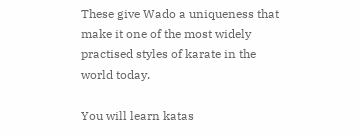These give Wado a uniqueness that make it one of the most widely practised styles of karate in the world today.

You will learn katas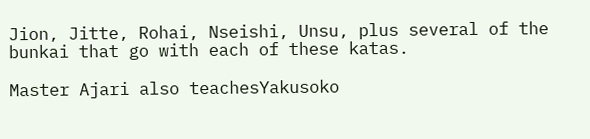Jion, Jitte, Rohai, Nseishi, Unsu, plus several of the bunkai that go with each of these katas.

Master Ajari also teachesYakusoko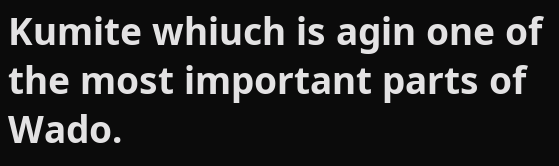Kumite whiuch is agin one of the most important parts of Wado.